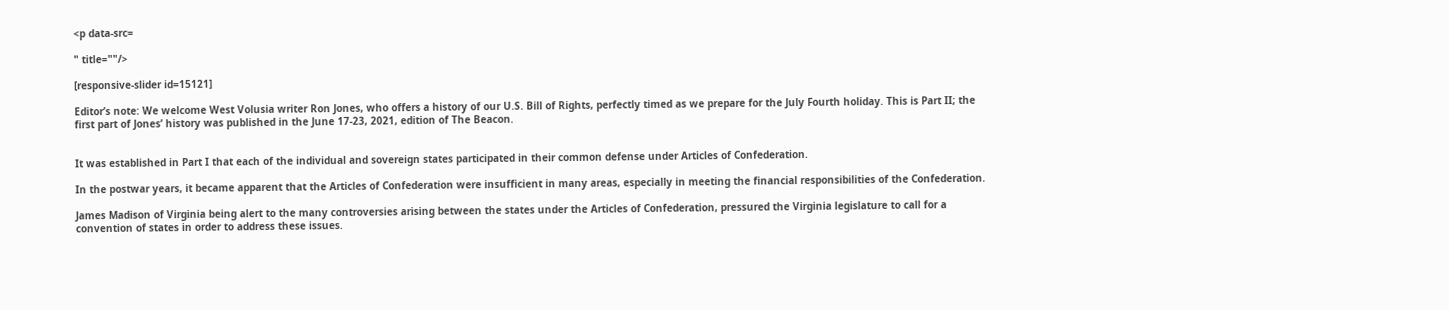<p data-src=

" title=""/>

[responsive-slider id=15121]

Editor’s note: We welcome West Volusia writer Ron Jones, who offers a history of our U.S. Bill of Rights, perfectly timed as we prepare for the July Fourth holiday. This is Part II; the first part of Jones’ history was published in the June 17-23, 2021, edition of The Beacon.


It was established in Part I that each of the individual and sovereign states participated in their common defense under Articles of Confederation.

In the postwar years, it became apparent that the Articles of Confederation were insufficient in many areas, especially in meeting the financial responsibilities of the Confederation.

James Madison of Virginia being alert to the many controversies arising between the states under the Articles of Confederation, pressured the Virginia legislature to call for a convention of states in order to address these issues.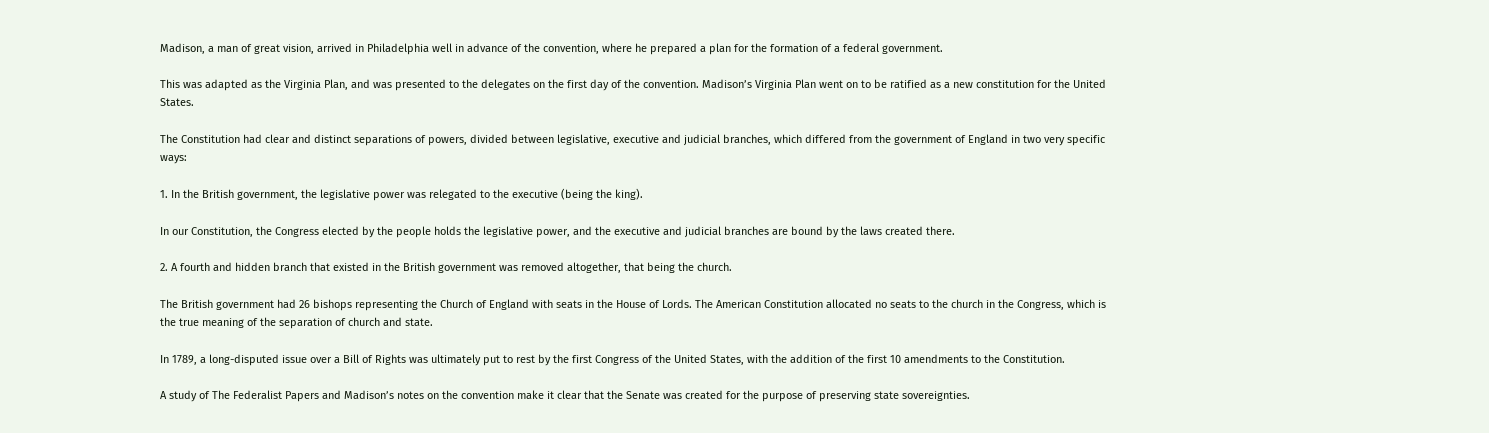Madison, a man of great vision, arrived in Philadelphia well in advance of the convention, where he prepared a plan for the formation of a federal government.

This was adapted as the Virginia Plan, and was presented to the delegates on the first day of the convention. Madison’s Virginia Plan went on to be ratified as a new constitution for the United States.

The Constitution had clear and distinct separations of powers, divided between legislative, executive and judicial branches, which differed from the government of England in two very specific ways:

1. In the British government, the legislative power was relegated to the executive (being the king).

In our Constitution, the Congress elected by the people holds the legislative power, and the executive and judicial branches are bound by the laws created there.

2. A fourth and hidden branch that existed in the British government was removed altogether, that being the church.

The British government had 26 bishops representing the Church of England with seats in the House of Lords. The American Constitution allocated no seats to the church in the Congress, which is the true meaning of the separation of church and state.

In 1789, a long-disputed issue over a Bill of Rights was ultimately put to rest by the first Congress of the United States, with the addition of the first 10 amendments to the Constitution.

A study of The Federalist Papers and Madison’s notes on the convention make it clear that the Senate was created for the purpose of preserving state sovereignties.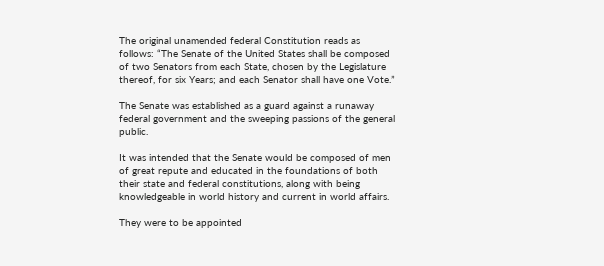The original unamended federal Constitution reads as follows: “The Senate of the United States shall be composed of two Senators from each State, chosen by the Legislature thereof, for six Years; and each Senator shall have one Vote.”

The Senate was established as a guard against a runaway federal government and the sweeping passions of the general public.

It was intended that the Senate would be composed of men of great repute and educated in the foundations of both their state and federal constitutions, along with being knowledgeable in world history and current in world affairs.

They were to be appointed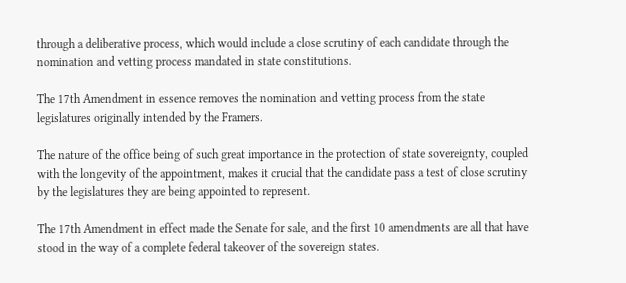through a deliberative process, which would include a close scrutiny of each candidate through the nomination and vetting process mandated in state constitutions.

The 17th Amendment in essence removes the nomination and vetting process from the state legislatures originally intended by the Framers.

The nature of the office being of such great importance in the protection of state sovereignty, coupled with the longevity of the appointment, makes it crucial that the candidate pass a test of close scrutiny by the legislatures they are being appointed to represent.

The 17th Amendment in effect made the Senate for sale, and the first 10 amendments are all that have stood in the way of a complete federal takeover of the sovereign states.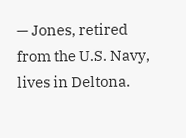— Jones, retired from the U.S. Navy, lives in Deltona.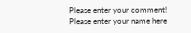Please enter your comment!
Please enter your name here